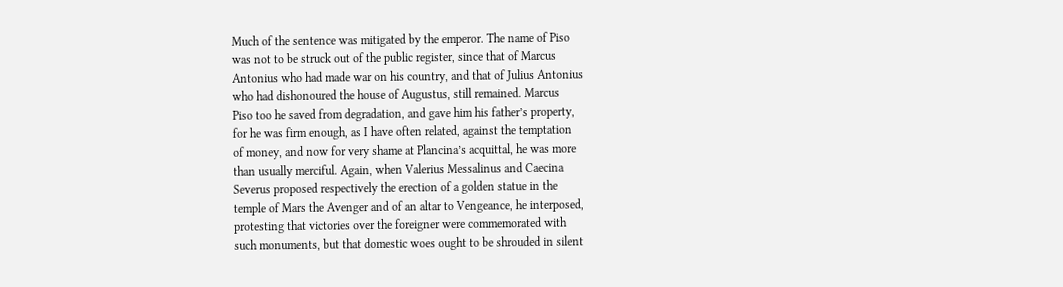Much of the sentence was mitigated by the emperor. The name of Piso
was not to be struck out of the public register, since that of Marcus
Antonius who had made war on his country, and that of Julius Antonius
who had dishonoured the house of Augustus, still remained. Marcus
Piso too he saved from degradation, and gave him his father’s property,
for he was firm enough, as I have often related, against the temptation
of money, and now for very shame at Plancina’s acquittal, he was more
than usually merciful. Again, when Valerius Messalinus and Caecina
Severus proposed respectively the erection of a golden statue in the
temple of Mars the Avenger and of an altar to Vengeance, he interposed,
protesting that victories over the foreigner were commemorated with
such monuments, but that domestic woes ought to be shrouded in silent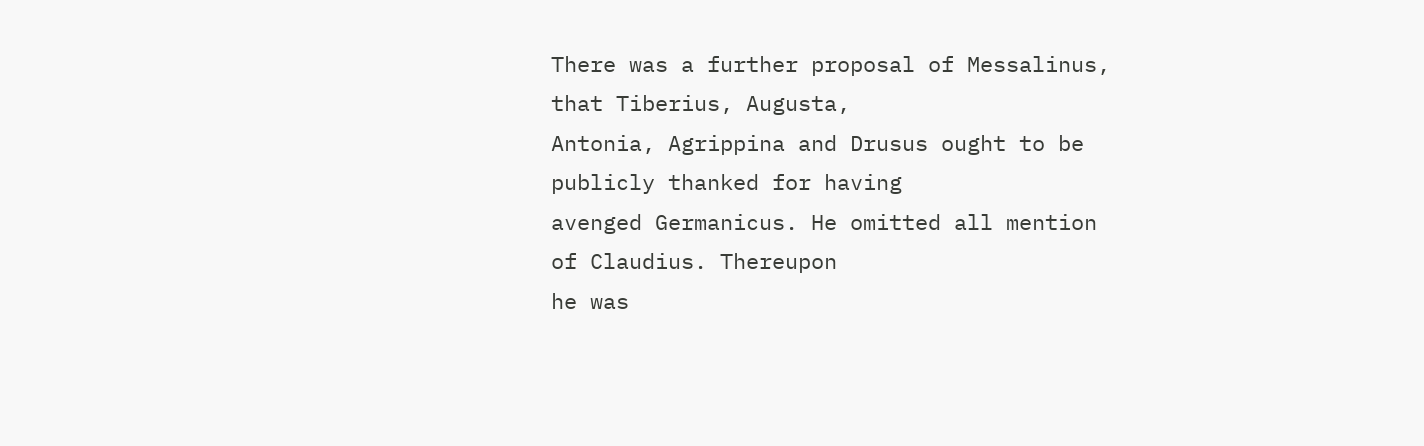There was a further proposal of Messalinus, that Tiberius, Augusta,
Antonia, Agrippina and Drusus ought to be publicly thanked for having
avenged Germanicus. He omitted all mention of Claudius. Thereupon
he was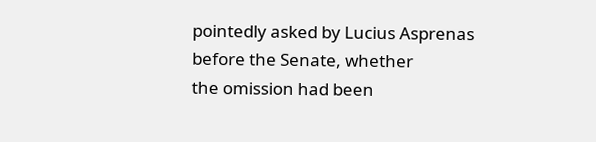pointedly asked by Lucius Asprenas before the Senate, whether
the omission had been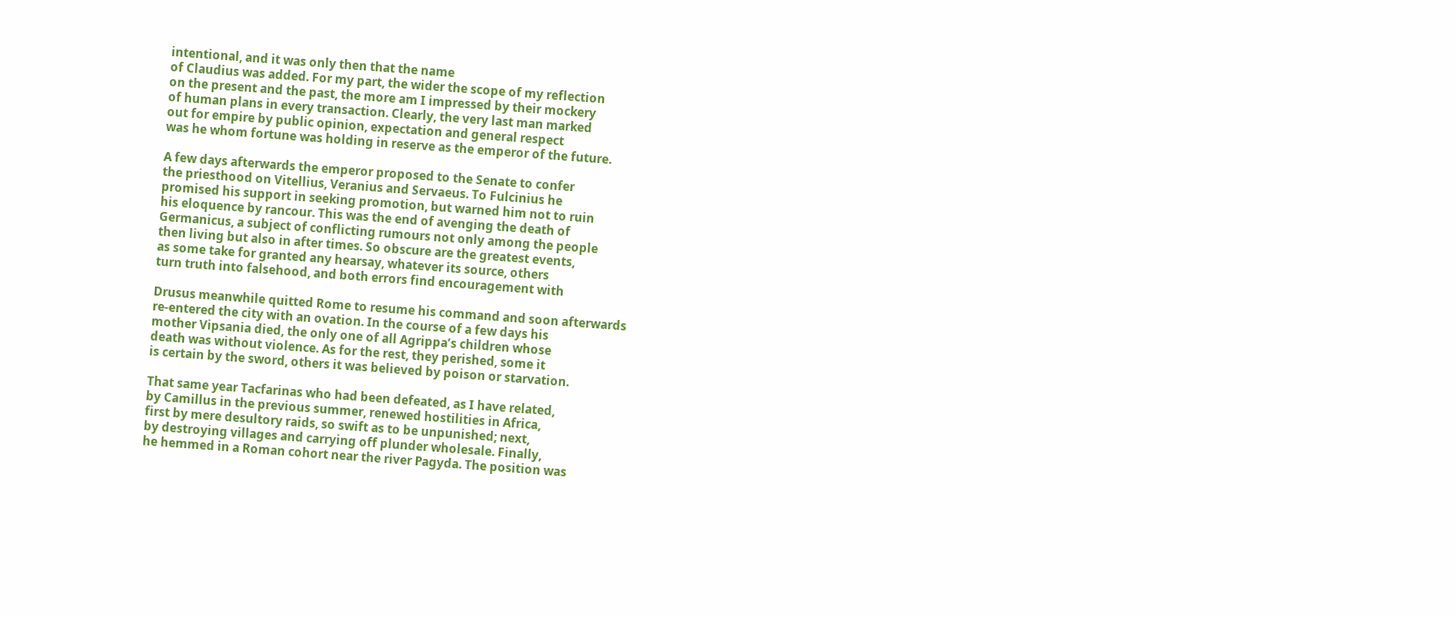intentional, and it was only then that the name
of Claudius was added. For my part, the wider the scope of my reflection
on the present and the past, the more am I impressed by their mockery
of human plans in every transaction. Clearly, the very last man marked
out for empire by public opinion, expectation and general respect
was he whom fortune was holding in reserve as the emperor of the future.

A few days afterwards the emperor proposed to the Senate to confer
the priesthood on Vitellius, Veranius and Servaeus. To Fulcinius he
promised his support in seeking promotion, but warned him not to ruin
his eloquence by rancour. This was the end of avenging the death of
Germanicus, a subject of conflicting rumours not only among the people
then living but also in after times. So obscure are the greatest events,
as some take for granted any hearsay, whatever its source, others
turn truth into falsehood, and both errors find encouragement with

Drusus meanwhile quitted Rome to resume his command and soon afterwards
re-entered the city with an ovation. In the course of a few days his
mother Vipsania died, the only one of all Agrippa’s children whose
death was without violence. As for the rest, they perished, some it
is certain by the sword, others it was believed by poison or starvation.

That same year Tacfarinas who had been defeated, as I have related,
by Camillus in the previous summer, renewed hostilities in Africa,
first by mere desultory raids, so swift as to be unpunished; next,
by destroying villages and carrying off plunder wholesale. Finally,
he hemmed in a Roman cohort near the river Pagyda. The position was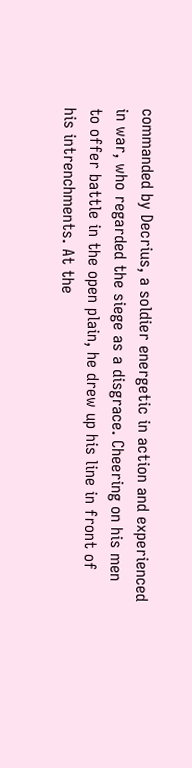commanded by Decrius, a soldier energetic in action and experienced
in war, who regarded the siege as a disgrace. Cheering on his men
to offer battle in the open plain, he drew up his line in front of
his intrenchments. At the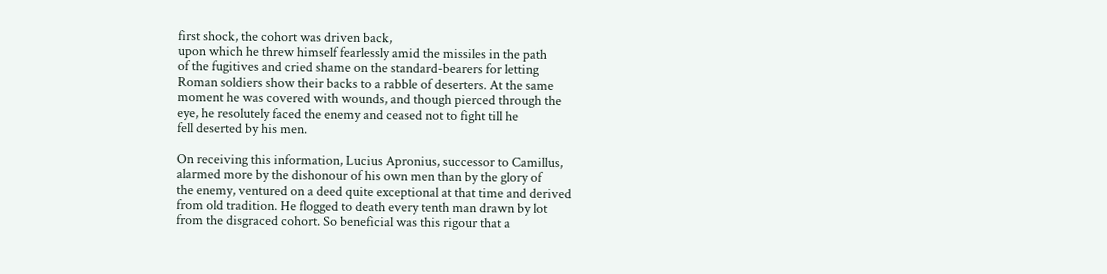first shock, the cohort was driven back,
upon which he threw himself fearlessly amid the missiles in the path
of the fugitives and cried shame on the standard-bearers for letting
Roman soldiers show their backs to a rabble of deserters. At the same
moment he was covered with wounds, and though pierced through the
eye, he resolutely faced the enemy and ceased not to fight till he
fell deserted by his men.

On receiving this information, Lucius Apronius, successor to Camillus,
alarmed more by the dishonour of his own men than by the glory of
the enemy, ventured on a deed quite exceptional at that time and derived
from old tradition. He flogged to death every tenth man drawn by lot
from the disgraced cohort. So beneficial was this rigour that a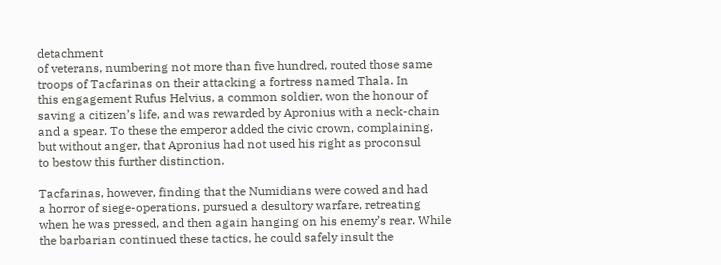detachment
of veterans, numbering not more than five hundred, routed those same
troops of Tacfarinas on their attacking a fortress named Thala. In
this engagement Rufus Helvius, a common soldier, won the honour of
saving a citizen’s life, and was rewarded by Apronius with a neck-chain
and a spear. To these the emperor added the civic crown, complaining,
but without anger, that Apronius had not used his right as proconsul
to bestow this further distinction.

Tacfarinas, however, finding that the Numidians were cowed and had
a horror of siege-operations, pursued a desultory warfare, retreating
when he was pressed, and then again hanging on his enemy’s rear. While
the barbarian continued these tactics, he could safely insult the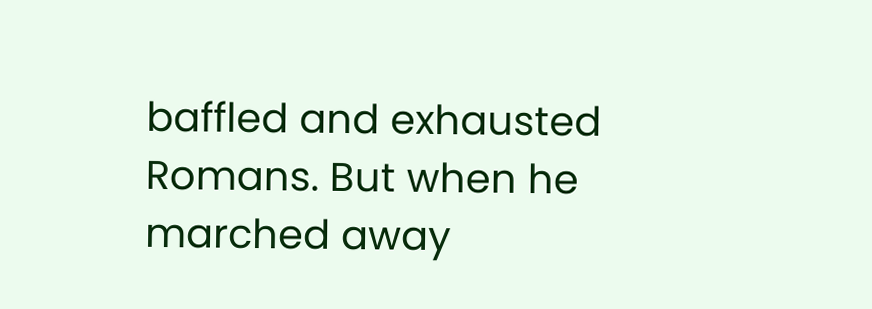baffled and exhausted Romans. But when he marched away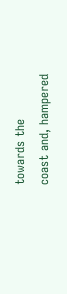towards the
coast and, hampered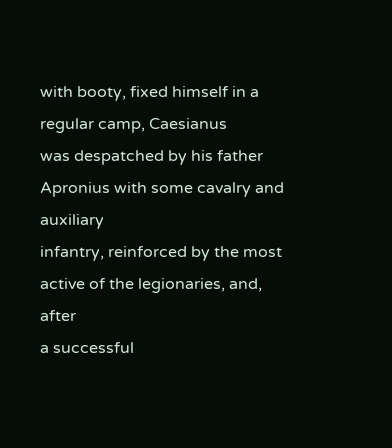with booty, fixed himself in a regular camp, Caesianus
was despatched by his father Apronius with some cavalry and auxiliary
infantry, reinforced by the most active of the legionaries, and, after
a successful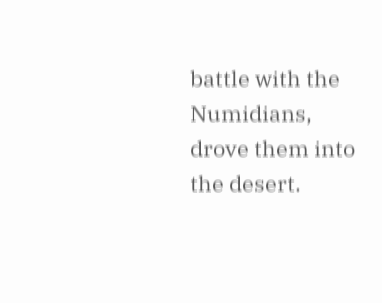battle with the Numidians, drove them into the desert.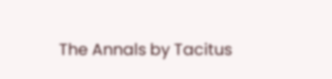The Annals by Tacitus